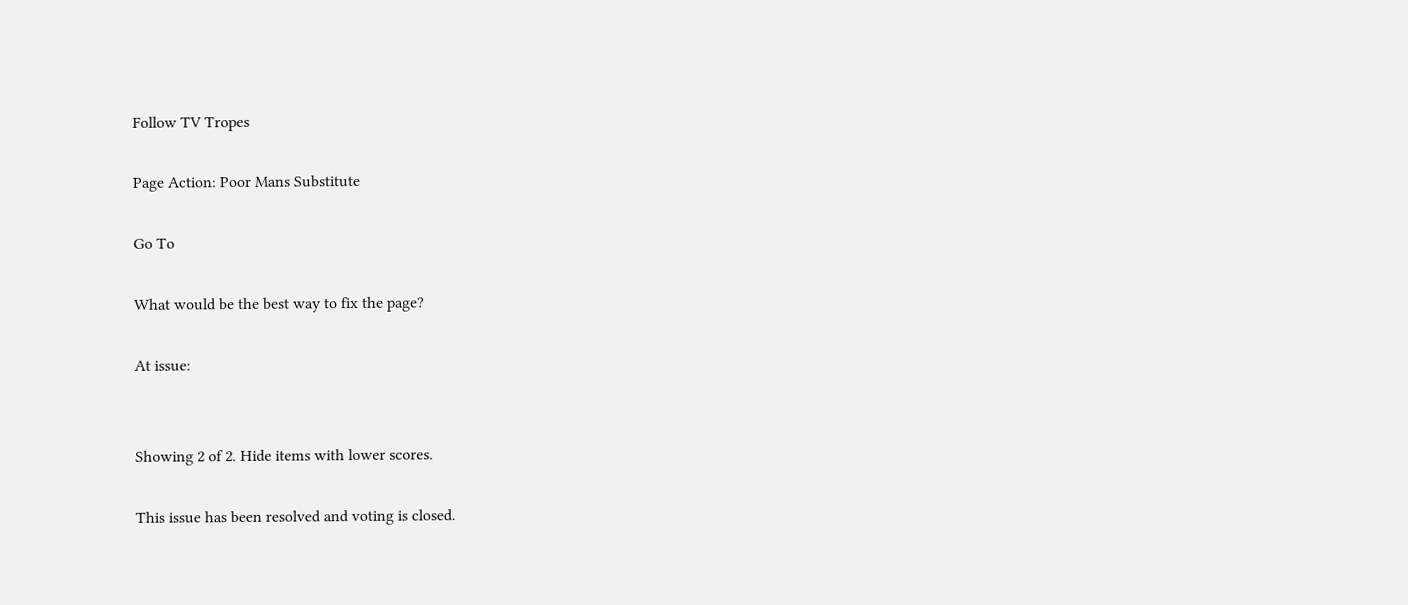Follow TV Tropes

Page Action: Poor Mans Substitute

Go To

What would be the best way to fix the page?

At issue:


Showing 2 of 2. Hide items with lower scores.

This issue has been resolved and voting is closed.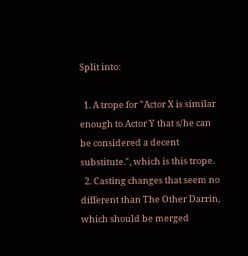Split into:

  1. A trope for "Actor X is similar enough to Actor Y that s/he can be considered a decent substitute.", which is this trope.
  2. Casting changes that seem no different than The Other Darrin, which should be merged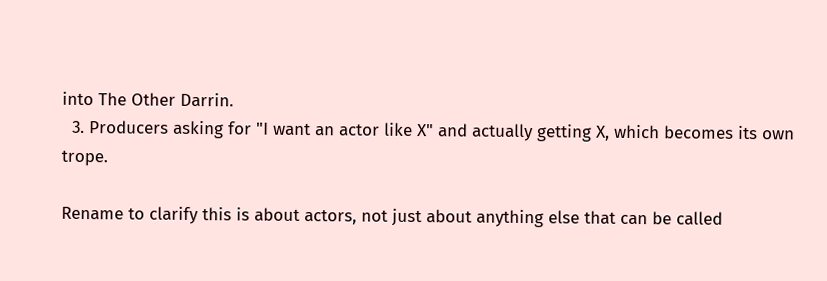into The Other Darrin.
  3. Producers asking for "I want an actor like X" and actually getting X, which becomes its own trope.

Rename to clarify this is about actors, not just about anything else that can be called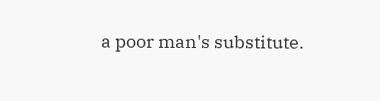a poor man's substitute.